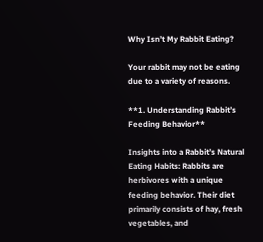Why Isn’t My Rabbit Eating?

Your rabbit may not be eating due to a variety of reasons.

**1. Understanding Rabbit’s Feeding Behavior**

Insights into a Rabbit’s Natural Eating Habits: Rabbits are herbivores with a unique feeding behavior. Their diet primarily consists of hay, fresh vegetables, and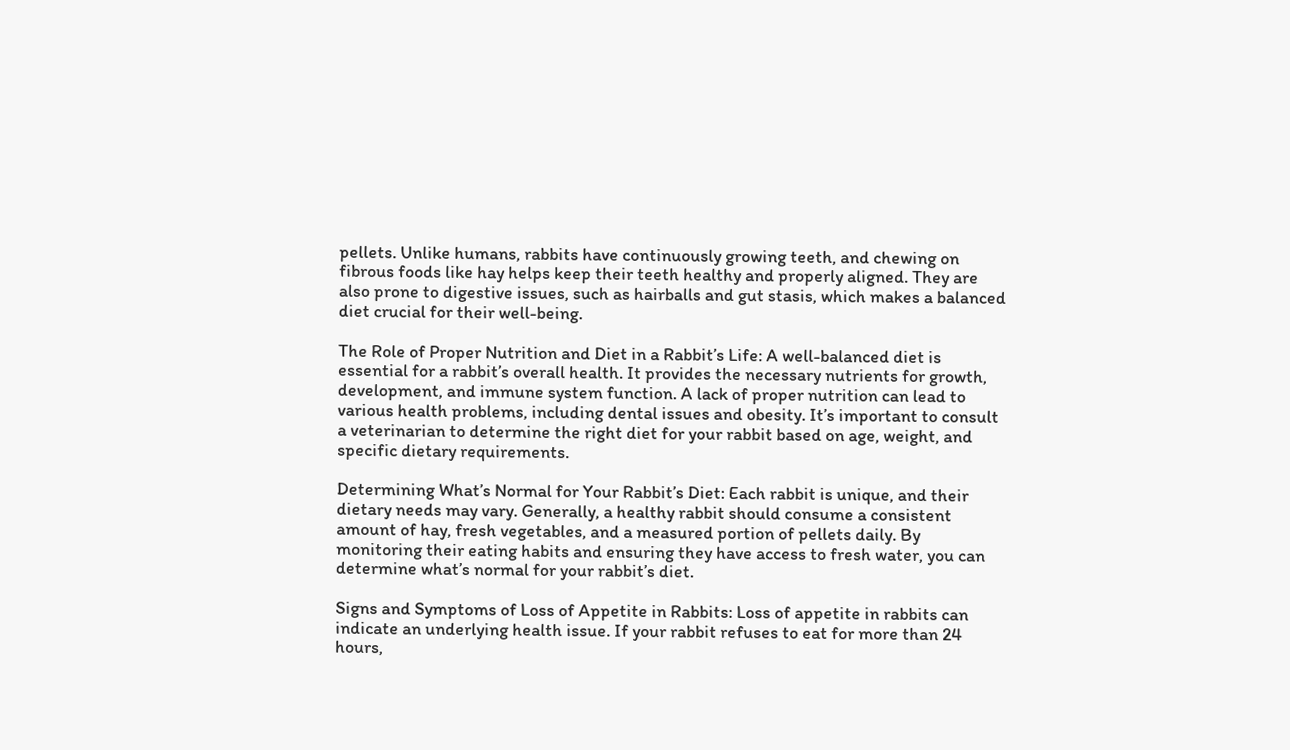pellets. Unlike humans, rabbits have continuously growing teeth, and chewing on fibrous foods like hay helps keep their teeth healthy and properly aligned. They are also prone to digestive issues, such as hairballs and gut stasis, which makes a balanced diet crucial for their well-being.

The Role of Proper Nutrition and Diet in a Rabbit’s Life: A well-balanced diet is essential for a rabbit’s overall health. It provides the necessary nutrients for growth, development, and immune system function. A lack of proper nutrition can lead to various health problems, including dental issues and obesity. It’s important to consult a veterinarian to determine the right diet for your rabbit based on age, weight, and specific dietary requirements.

Determining What’s Normal for Your Rabbit’s Diet: Each rabbit is unique, and their dietary needs may vary. Generally, a healthy rabbit should consume a consistent amount of hay, fresh vegetables, and a measured portion of pellets daily. By monitoring their eating habits and ensuring they have access to fresh water, you can determine what’s normal for your rabbit’s diet.

Signs and Symptoms of Loss of Appetite in Rabbits: Loss of appetite in rabbits can indicate an underlying health issue. If your rabbit refuses to eat for more than 24 hours,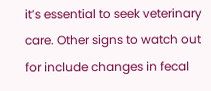it’s essential to seek veterinary care. Other signs to watch out for include changes in fecal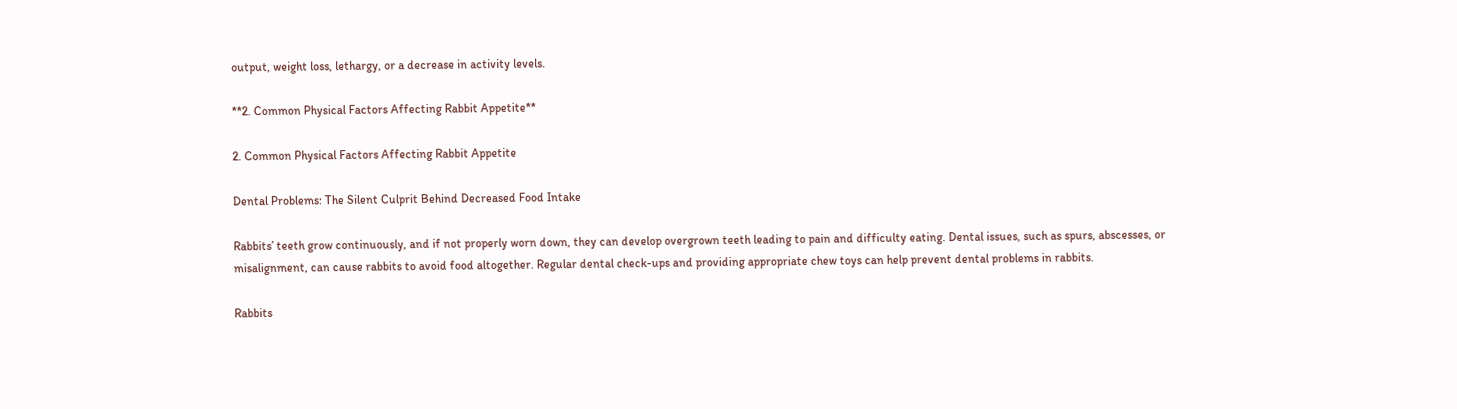output, weight loss, lethargy, or a decrease in activity levels.

**2. Common Physical Factors Affecting Rabbit Appetite**

2. Common Physical Factors Affecting Rabbit Appetite

Dental Problems: The Silent Culprit Behind Decreased Food Intake

Rabbits’ teeth grow continuously, and if not properly worn down, they can develop overgrown teeth leading to pain and difficulty eating. Dental issues, such as spurs, abscesses, or misalignment, can cause rabbits to avoid food altogether. Regular dental check-ups and providing appropriate chew toys can help prevent dental problems in rabbits.

Rabbits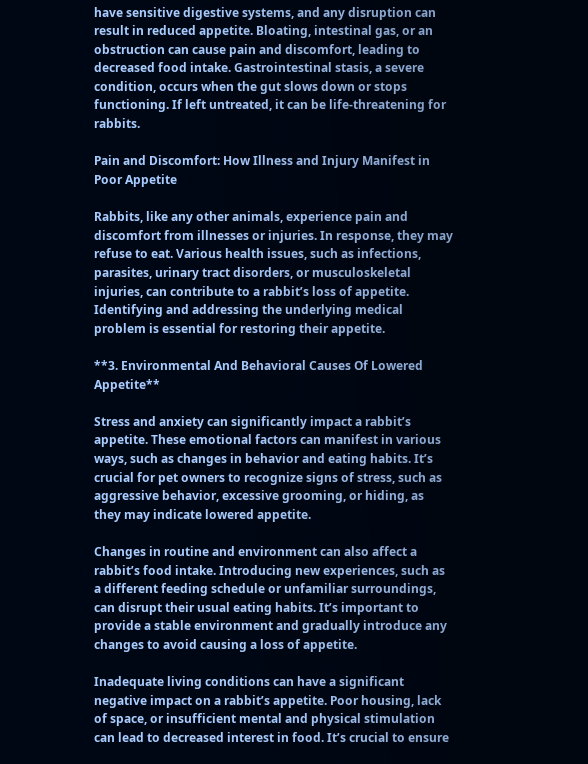have sensitive digestive systems, and any disruption can result in reduced appetite. Bloating, intestinal gas, or an obstruction can cause pain and discomfort, leading to decreased food intake. Gastrointestinal stasis, a severe condition, occurs when the gut slows down or stops functioning. If left untreated, it can be life-threatening for rabbits.

Pain and Discomfort: How Illness and Injury Manifest in Poor Appetite

Rabbits, like any other animals, experience pain and discomfort from illnesses or injuries. In response, they may refuse to eat. Various health issues, such as infections, parasites, urinary tract disorders, or musculoskeletal injuries, can contribute to a rabbit’s loss of appetite. Identifying and addressing the underlying medical problem is essential for restoring their appetite.

**3. Environmental And Behavioral Causes Of Lowered Appetite**

Stress and anxiety can significantly impact a rabbit’s appetite. These emotional factors can manifest in various ways, such as changes in behavior and eating habits. It’s crucial for pet owners to recognize signs of stress, such as aggressive behavior, excessive grooming, or hiding, as they may indicate lowered appetite.

Changes in routine and environment can also affect a rabbit’s food intake. Introducing new experiences, such as a different feeding schedule or unfamiliar surroundings, can disrupt their usual eating habits. It’s important to provide a stable environment and gradually introduce any changes to avoid causing a loss of appetite.

Inadequate living conditions can have a significant negative impact on a rabbit’s appetite. Poor housing, lack of space, or insufficient mental and physical stimulation can lead to decreased interest in food. It’s crucial to ensure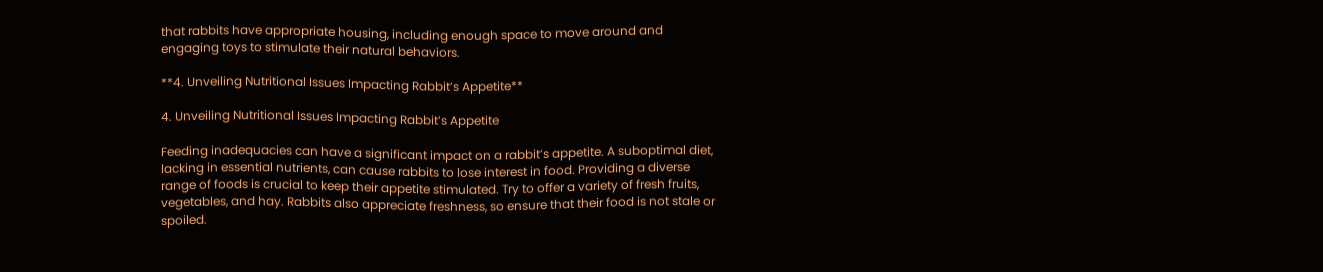that rabbits have appropriate housing, including enough space to move around and engaging toys to stimulate their natural behaviors.

**4. Unveiling Nutritional Issues Impacting Rabbit’s Appetite**

4. Unveiling Nutritional Issues Impacting Rabbit’s Appetite

Feeding inadequacies can have a significant impact on a rabbit’s appetite. A suboptimal diet, lacking in essential nutrients, can cause rabbits to lose interest in food. Providing a diverse range of foods is crucial to keep their appetite stimulated. Try to offer a variety of fresh fruits, vegetables, and hay. Rabbits also appreciate freshness, so ensure that their food is not stale or spoiled.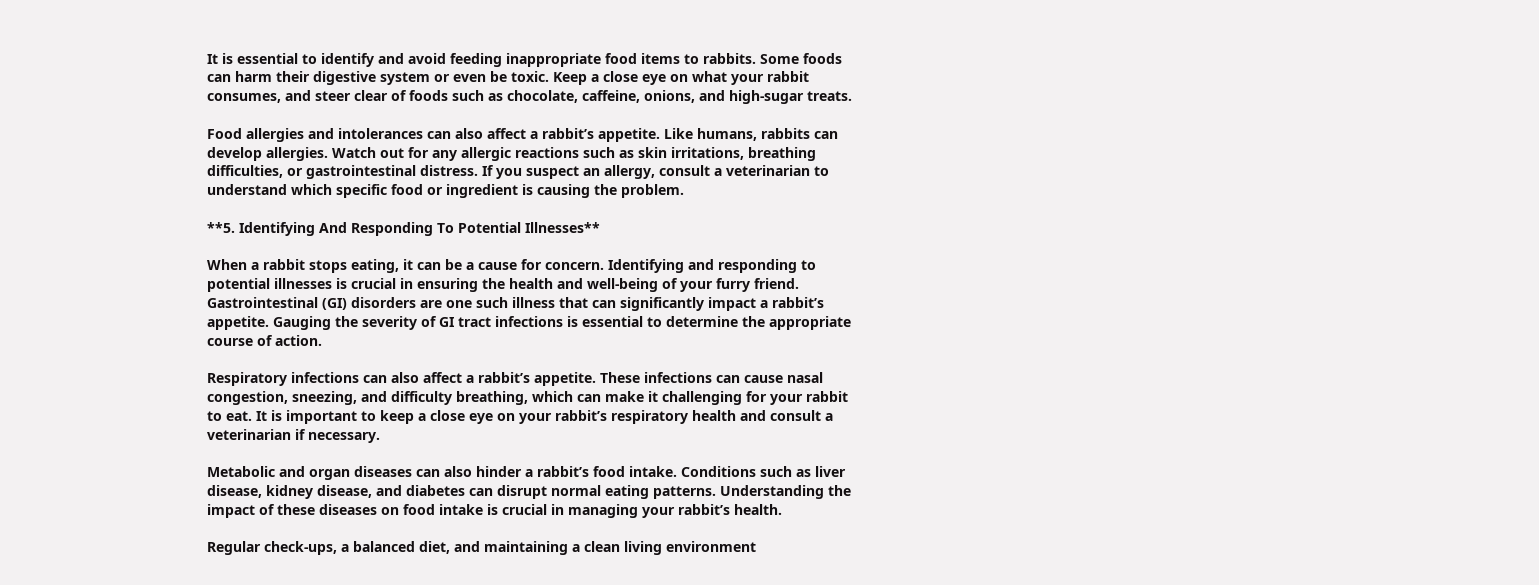It is essential to identify and avoid feeding inappropriate food items to rabbits. Some foods can harm their digestive system or even be toxic. Keep a close eye on what your rabbit consumes, and steer clear of foods such as chocolate, caffeine, onions, and high-sugar treats.

Food allergies and intolerances can also affect a rabbit’s appetite. Like humans, rabbits can develop allergies. Watch out for any allergic reactions such as skin irritations, breathing difficulties, or gastrointestinal distress. If you suspect an allergy, consult a veterinarian to understand which specific food or ingredient is causing the problem.

**5. Identifying And Responding To Potential Illnesses**

When a rabbit stops eating, it can be a cause for concern. Identifying and responding to potential illnesses is crucial in ensuring the health and well-being of your furry friend. Gastrointestinal (GI) disorders are one such illness that can significantly impact a rabbit’s appetite. Gauging the severity of GI tract infections is essential to determine the appropriate course of action.

Respiratory infections can also affect a rabbit’s appetite. These infections can cause nasal congestion, sneezing, and difficulty breathing, which can make it challenging for your rabbit to eat. It is important to keep a close eye on your rabbit’s respiratory health and consult a veterinarian if necessary.

Metabolic and organ diseases can also hinder a rabbit’s food intake. Conditions such as liver disease, kidney disease, and diabetes can disrupt normal eating patterns. Understanding the impact of these diseases on food intake is crucial in managing your rabbit’s health.

Regular check-ups, a balanced diet, and maintaining a clean living environment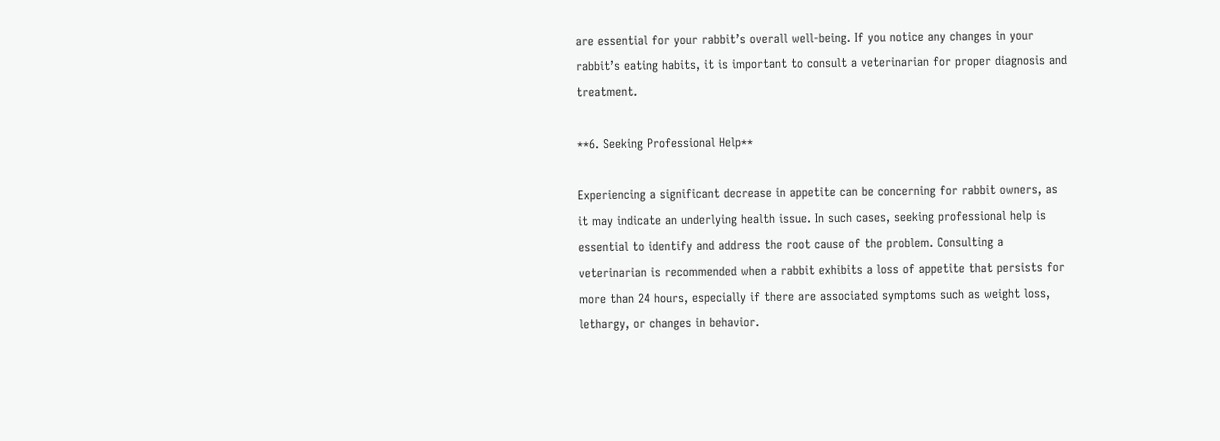are essential for your rabbit’s overall well-being. If you notice any changes in your rabbit’s eating habits, it is important to consult a veterinarian for proper diagnosis and treatment.

**6. Seeking Professional Help**

Experiencing a significant decrease in appetite can be concerning for rabbit owners, as it may indicate an underlying health issue. In such cases, seeking professional help is essential to identify and address the root cause of the problem. Consulting a veterinarian is recommended when a rabbit exhibits a loss of appetite that persists for more than 24 hours, especially if there are associated symptoms such as weight loss, lethargy, or changes in behavior.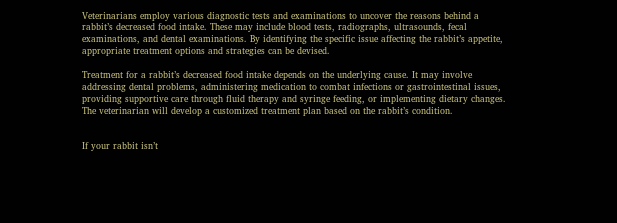Veterinarians employ various diagnostic tests and examinations to uncover the reasons behind a rabbit’s decreased food intake. These may include blood tests, radiographs, ultrasounds, fecal examinations, and dental examinations. By identifying the specific issue affecting the rabbit’s appetite, appropriate treatment options and strategies can be devised.

Treatment for a rabbit’s decreased food intake depends on the underlying cause. It may involve addressing dental problems, administering medication to combat infections or gastrointestinal issues, providing supportive care through fluid therapy and syringe feeding, or implementing dietary changes. The veterinarian will develop a customized treatment plan based on the rabbit’s condition.


If your rabbit isn’t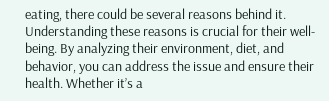eating, there could be several reasons behind it. Understanding these reasons is crucial for their well-being. By analyzing their environment, diet, and behavior, you can address the issue and ensure their health. Whether it’s a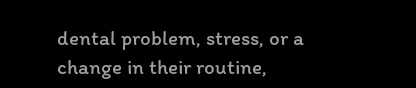dental problem, stress, or a change in their routine,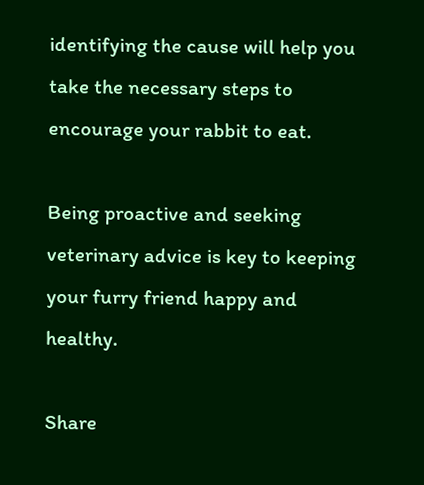identifying the cause will help you take the necessary steps to encourage your rabbit to eat.

Being proactive and seeking veterinary advice is key to keeping your furry friend happy and healthy.

Share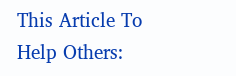This Article To Help Others: